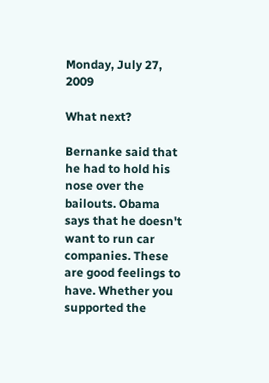Monday, July 27, 2009

What next?

Bernanke said that he had to hold his nose over the bailouts. Obama says that he doesn't want to run car companies. These are good feelings to have. Whether you supported the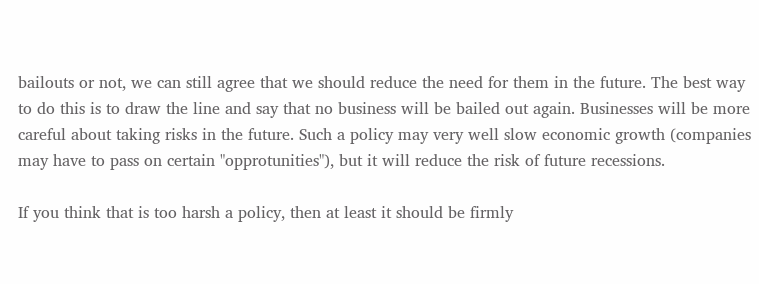bailouts or not, we can still agree that we should reduce the need for them in the future. The best way to do this is to draw the line and say that no business will be bailed out again. Businesses will be more careful about taking risks in the future. Such a policy may very well slow economic growth (companies may have to pass on certain "opprotunities"), but it will reduce the risk of future recessions.

If you think that is too harsh a policy, then at least it should be firmly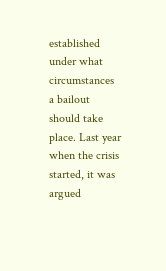established under what circumstances a bailout should take place. Last year when the crisis started, it was argued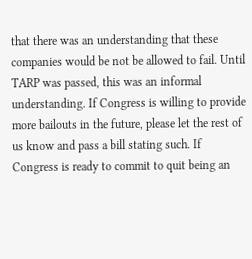that there was an understanding that these companies would be not be allowed to fail. Until TARP was passed, this was an informal understanding. If Congress is willing to provide more bailouts in the future, please let the rest of us know and pass a bill stating such. If Congress is ready to commit to quit being an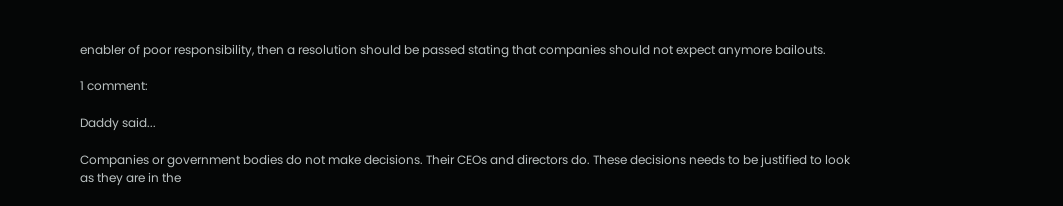enabler of poor responsibility, then a resolution should be passed stating that companies should not expect anymore bailouts.

1 comment:

Daddy said...

Companies or government bodies do not make decisions. Their CEOs and directors do. These decisions needs to be justified to look as they are in the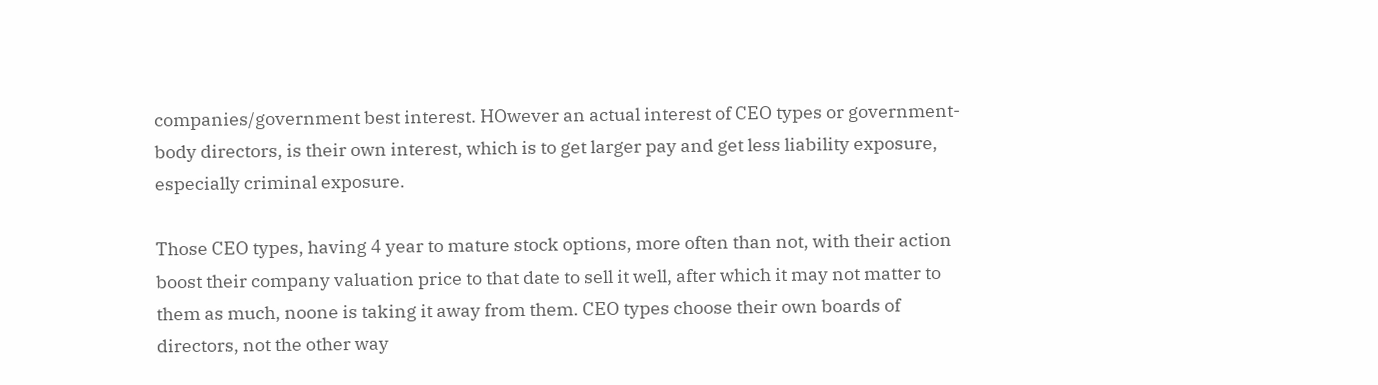companies/government best interest. HOwever an actual interest of CEO types or government-body directors, is their own interest, which is to get larger pay and get less liability exposure, especially criminal exposure.

Those CEO types, having 4 year to mature stock options, more often than not, with their action boost their company valuation price to that date to sell it well, after which it may not matter to them as much, noone is taking it away from them. CEO types choose their own boards of directors, not the other way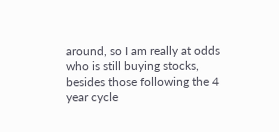around, so I am really at odds who is still buying stocks, besides those following the 4 year cycle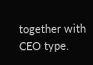together with CEO type.